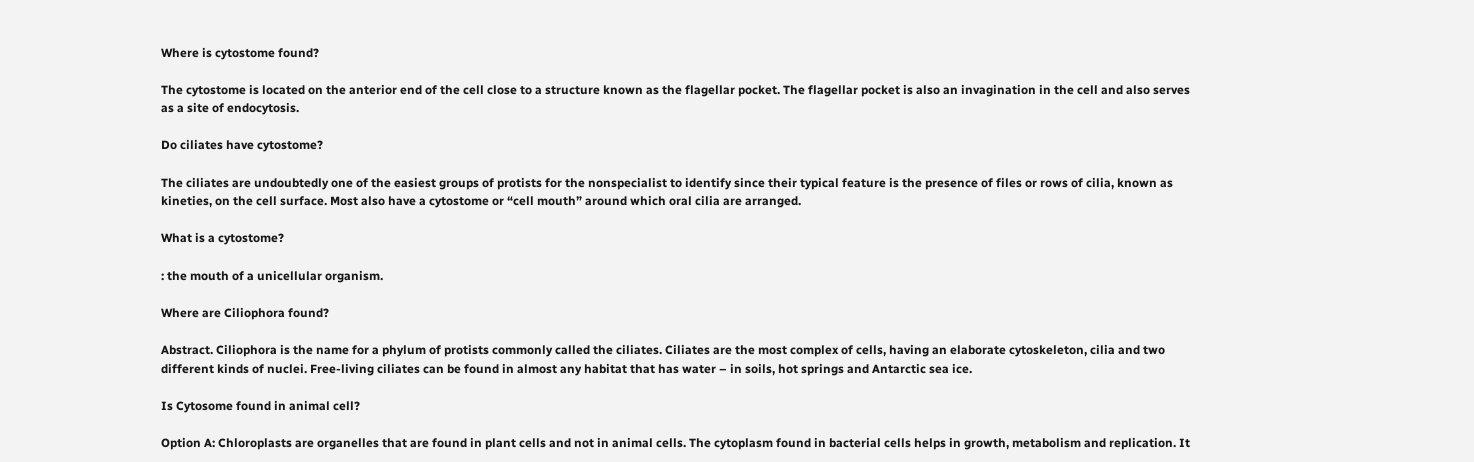Where is cytostome found?

The cytostome is located on the anterior end of the cell close to a structure known as the flagellar pocket. The flagellar pocket is also an invagination in the cell and also serves as a site of endocytosis.

Do ciliates have cytostome?

The ciliates are undoubtedly one of the easiest groups of protists for the nonspecialist to identify since their typical feature is the presence of files or rows of cilia, known as kineties, on the cell surface. Most also have a cytostome or “cell mouth” around which oral cilia are arranged.

What is a cytostome?

: the mouth of a unicellular organism.

Where are Ciliophora found?

Abstract. Ciliophora is the name for a phylum of protists commonly called the ciliates. Ciliates are the most complex of cells, having an elaborate cytoskeleton, cilia and two different kinds of nuclei. Free-living ciliates can be found in almost any habitat that has water – in soils, hot springs and Antarctic sea ice.

Is Cytosome found in animal cell?

Option A: Chloroplasts are organelles that are found in plant cells and not in animal cells. The cytoplasm found in bacterial cells helps in growth, metabolism and replication. It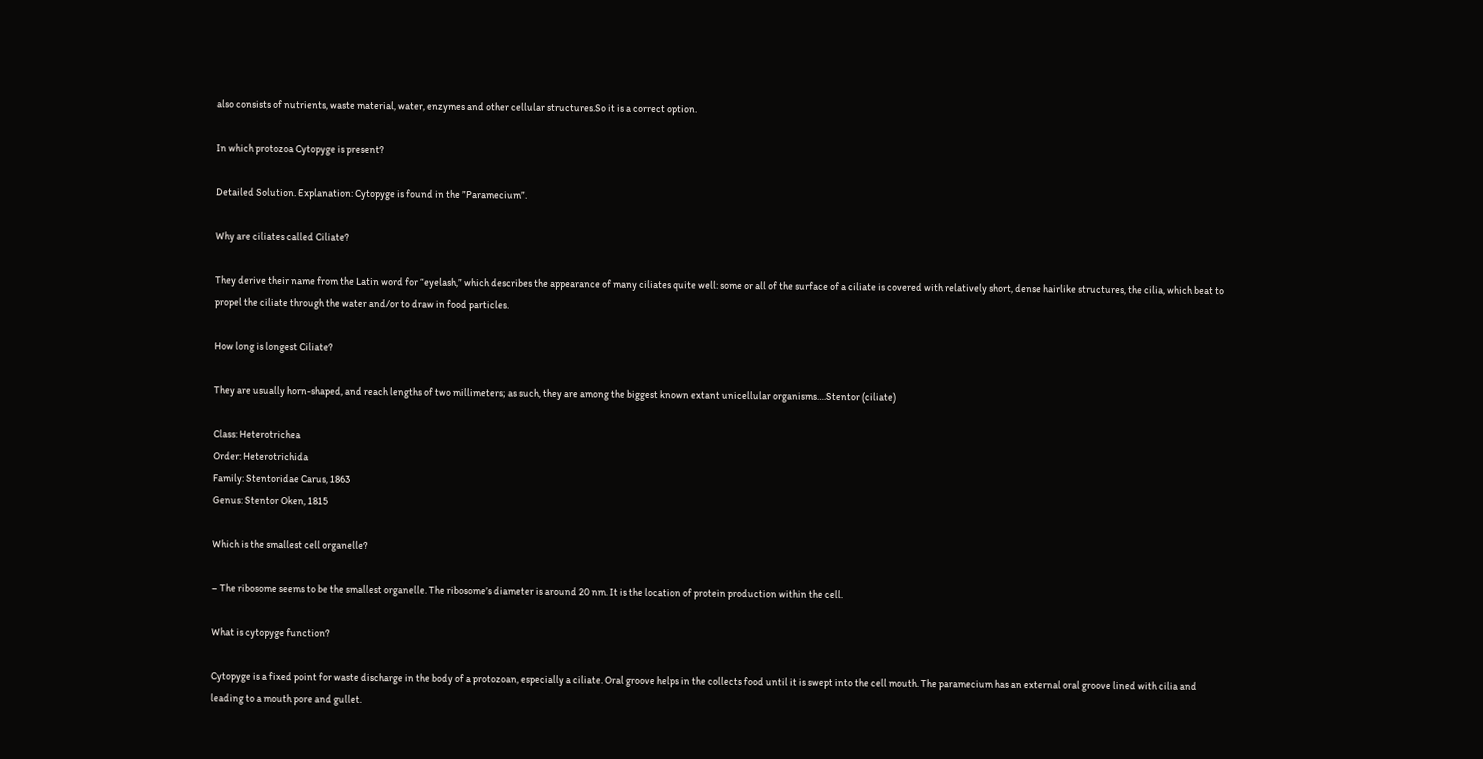also consists of nutrients, waste material, water, enzymes and other cellular structures.So it is a correct option.

In which protozoa Cytopyge is present?

Detailed Solution. Explanation: Cytopyge is found in the ”Paramecium”.

Why are ciliates called Ciliate?

They derive their name from the Latin word for “eyelash,” which describes the appearance of many ciliates quite well: some or all of the surface of a ciliate is covered with relatively short, dense hairlike structures, the cilia, which beat to propel the ciliate through the water and/or to draw in food particles.

How long is longest Ciliate?

They are usually horn-shaped, and reach lengths of two millimeters; as such, they are among the biggest known extant unicellular organisms….Stentor (ciliate)

Class: Heterotrichea
Order: Heterotrichida
Family: Stentoridae Carus, 1863
Genus: Stentor Oken, 1815

Which is the smallest cell organelle?

– The ribosome seems to be the smallest organelle. The ribosome’s diameter is around 20 nm. It is the location of protein production within the cell.

What is cytopyge function?

Cytopyge is a fixed point for waste discharge in the body of a protozoan, especially a ciliate. Oral groove helps in the collects food until it is swept into the cell mouth. The paramecium has an external oral groove lined with cilia and leading to a mouth pore and gullet.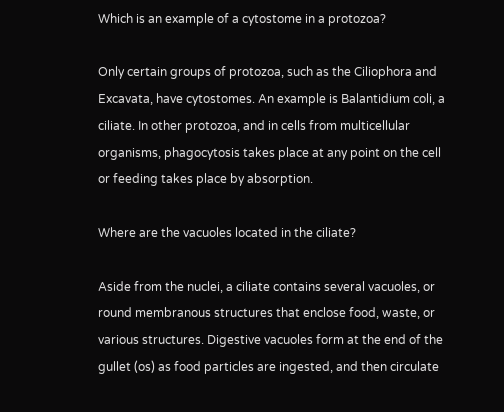Which is an example of a cytostome in a protozoa?

Only certain groups of protozoa, such as the Ciliophora and Excavata, have cytostomes. An example is Balantidium coli, a ciliate. In other protozoa, and in cells from multicellular organisms, phagocytosis takes place at any point on the cell or feeding takes place by absorption.

Where are the vacuoles located in the ciliate?

Aside from the nuclei, a ciliate contains several vacuoles, or round membranous structures that enclose food, waste, or various structures. Digestive vacuoles form at the end of the gullet (os) as food particles are ingested, and then circulate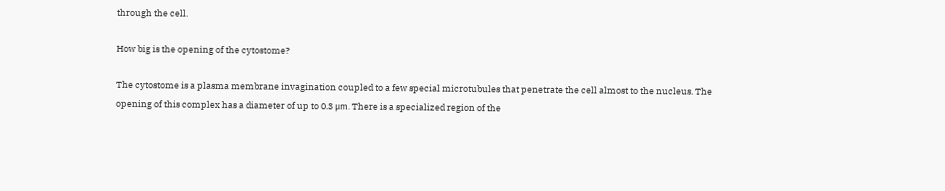through the cell.

How big is the opening of the cytostome?

The cytostome is a plasma membrane invagination coupled to a few special microtubules that penetrate the cell almost to the nucleus. The opening of this complex has a diameter of up to 0.3 μm. There is a specialized region of the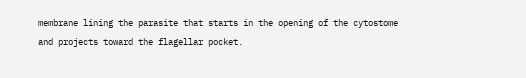membrane lining the parasite that starts in the opening of the cytostome and projects toward the flagellar pocket.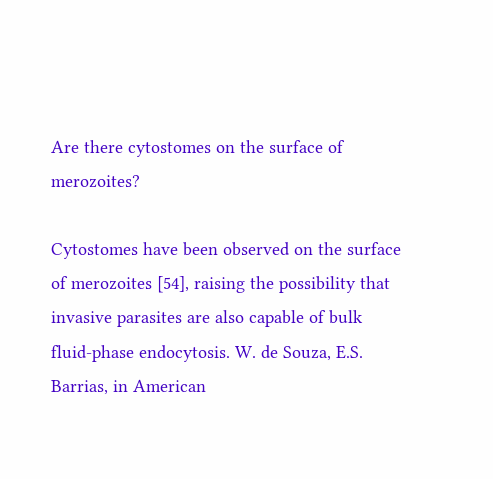Are there cytostomes on the surface of merozoites?

Cytostomes have been observed on the surface of merozoites [54], raising the possibility that invasive parasites are also capable of bulk fluid-phase endocytosis. W. de Souza, E.S. Barrias, in American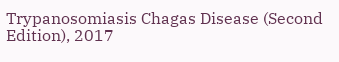Trypanosomiasis Chagas Disease (Second Edition), 2017